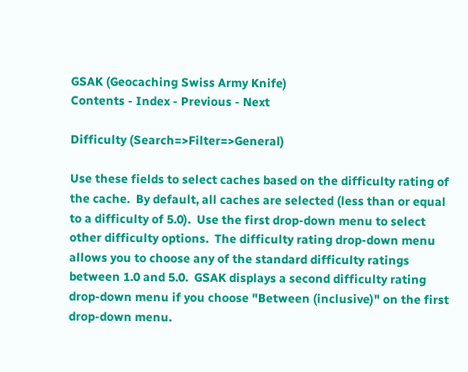GSAK (Geocaching Swiss Army Knife)
Contents - Index - Previous - Next

Difficulty (Search=>Filter=>General)

Use these fields to select caches based on the difficulty rating of the cache.  By default, all caches are selected (less than or equal to a difficulty of 5.0).  Use the first drop-down menu to select other difficulty options.  The difficulty rating drop-down menu allows you to choose any of the standard difficulty ratings between 1.0 and 5.0.  GSAK displays a second difficulty rating drop-down menu if you choose "Between (inclusive)" on the first drop-down menu.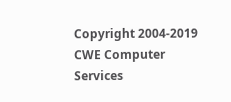Copyright 2004-2019 CWE Computer Services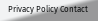Privacy Policy Contact